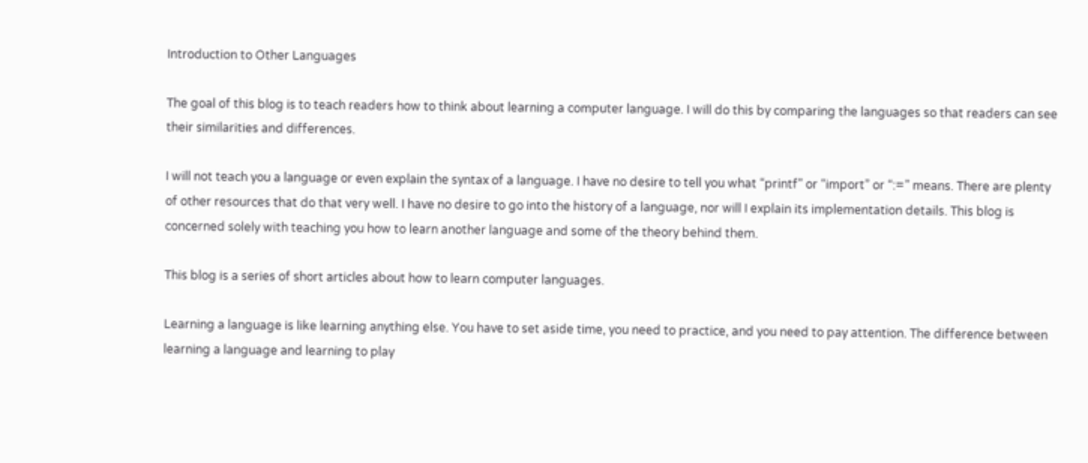Introduction to Other Languages

The goal of this blog is to teach readers how to think about learning a computer language. I will do this by comparing the languages so that readers can see their similarities and differences.

I will not teach you a language or even explain the syntax of a language. I have no desire to tell you what “printf” or “import” or “:=” means. There are plenty of other resources that do that very well. I have no desire to go into the history of a language, nor will I explain its implementation details. This blog is concerned solely with teaching you how to learn another language and some of the theory behind them.

This blog is a series of short articles about how to learn computer languages.

Learning a language is like learning anything else. You have to set aside time, you need to practice, and you need to pay attention. The difference between learning a language and learning to play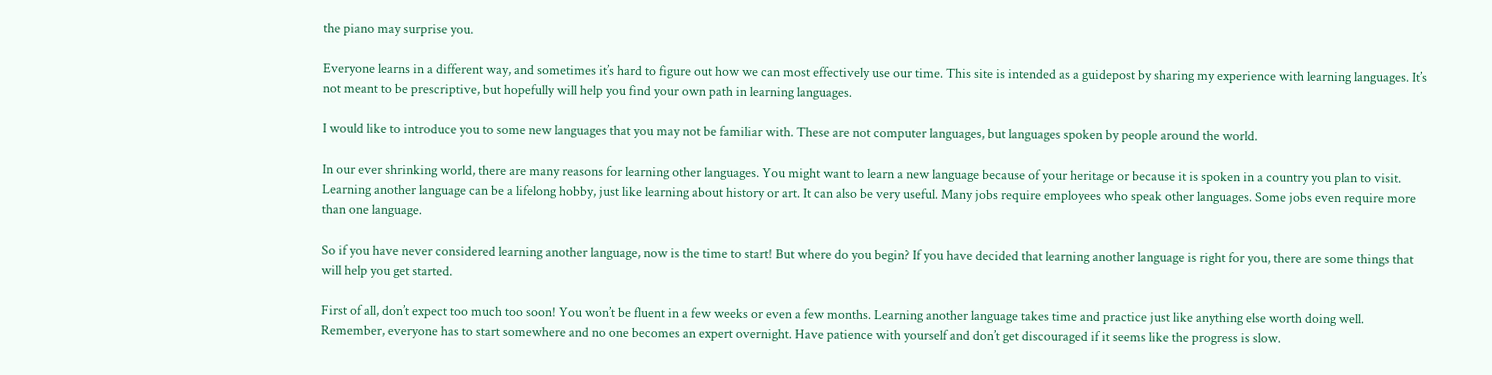the piano may surprise you.

Everyone learns in a different way, and sometimes it’s hard to figure out how we can most effectively use our time. This site is intended as a guidepost by sharing my experience with learning languages. It’s not meant to be prescriptive, but hopefully will help you find your own path in learning languages.

I would like to introduce you to some new languages that you may not be familiar with. These are not computer languages, but languages spoken by people around the world.

In our ever shrinking world, there are many reasons for learning other languages. You might want to learn a new language because of your heritage or because it is spoken in a country you plan to visit. Learning another language can be a lifelong hobby, just like learning about history or art. It can also be very useful. Many jobs require employees who speak other languages. Some jobs even require more than one language.

So if you have never considered learning another language, now is the time to start! But where do you begin? If you have decided that learning another language is right for you, there are some things that will help you get started.

First of all, don’t expect too much too soon! You won’t be fluent in a few weeks or even a few months. Learning another language takes time and practice just like anything else worth doing well. Remember, everyone has to start somewhere and no one becomes an expert overnight. Have patience with yourself and don’t get discouraged if it seems like the progress is slow.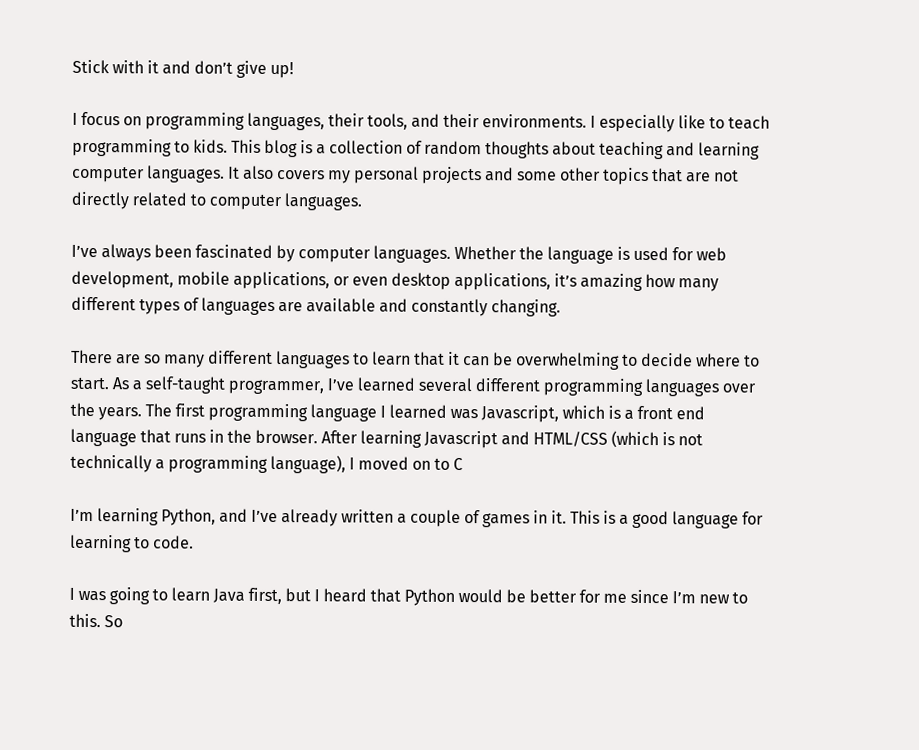Stick with it and don’t give up!

I focus on programming languages, their tools, and their environments. I especially like to teach programming to kids. This blog is a collection of random thoughts about teaching and learning computer languages. It also covers my personal projects and some other topics that are not directly related to computer languages.

I’ve always been fascinated by computer languages. Whether the language is used for web development, mobile applications, or even desktop applications, it’s amazing how many different types of languages are available and constantly changing.

There are so many different languages to learn that it can be overwhelming to decide where to start. As a self-taught programmer, I’ve learned several different programming languages over the years. The first programming language I learned was Javascript, which is a front end language that runs in the browser. After learning Javascript and HTML/CSS (which is not technically a programming language), I moved on to C

I’m learning Python, and I’ve already written a couple of games in it. This is a good language for learning to code.

I was going to learn Java first, but I heard that Python would be better for me since I’m new to this. So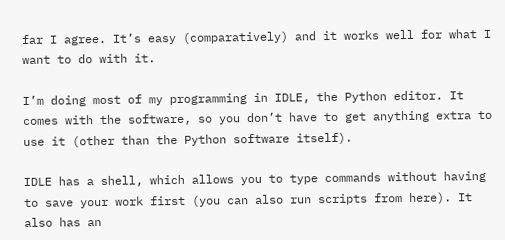far I agree. It’s easy (comparatively) and it works well for what I want to do with it.

I’m doing most of my programming in IDLE, the Python editor. It comes with the software, so you don’t have to get anything extra to use it (other than the Python software itself).

IDLE has a shell, which allows you to type commands without having to save your work first (you can also run scripts from here). It also has an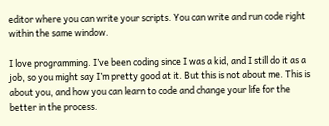editor where you can write your scripts. You can write and run code right within the same window.

I love programming. I’ve been coding since I was a kid, and I still do it as a job, so you might say I’m pretty good at it. But this is not about me. This is about you, and how you can learn to code and change your life for the better in the process.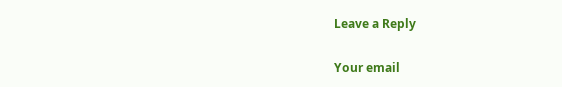Leave a Reply

Your email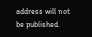address will not be published.